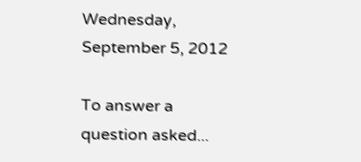Wednesday, September 5, 2012

To answer a question asked...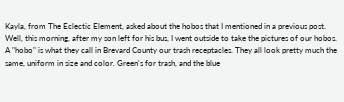Kayla, from The Eclectic Element, asked about the hobos that I mentioned in a previous post. Well, this morning, after my son left for his bus, I went outside to take the pictures of our hobos. A "hobo" is what they call in Brevard County our trash receptacles. They all look pretty much the same, uniform in size and color. Green's for trash, and the blue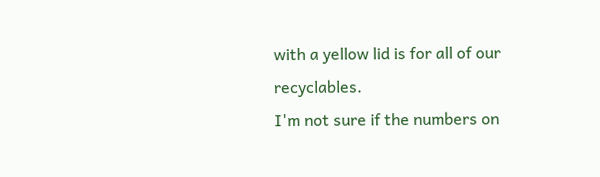with a yellow lid is for all of our recyclables.
I'm not sure if the numbers on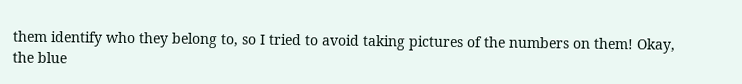them identify who they belong to, so I tried to avoid taking pictures of the numbers on them! Okay, the blue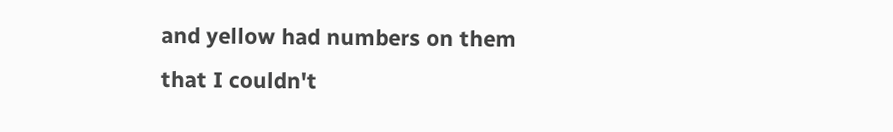and yellow had numbers on them that I couldn't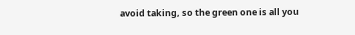avoid taking, so the green one is all you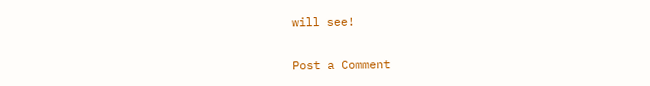will see!

Post a Comment